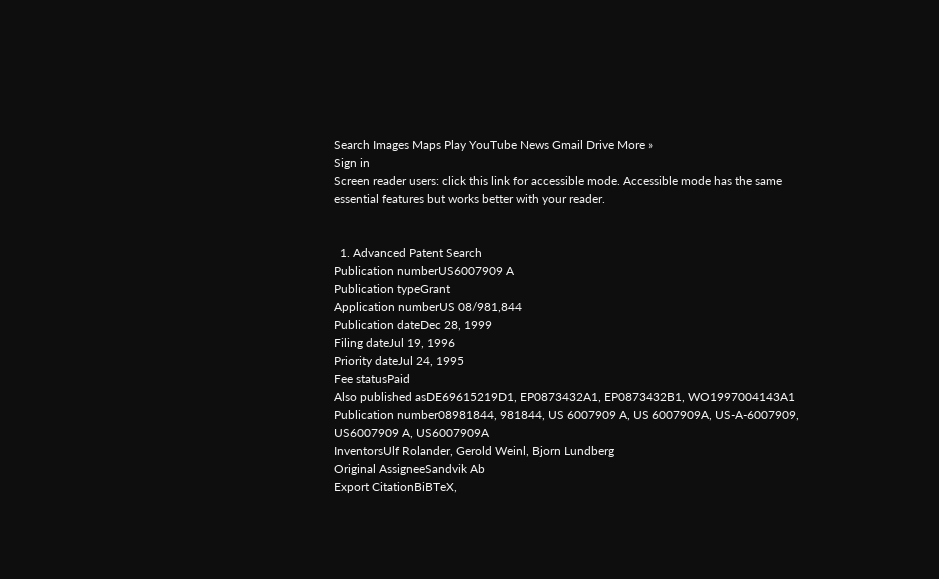Search Images Maps Play YouTube News Gmail Drive More »
Sign in
Screen reader users: click this link for accessible mode. Accessible mode has the same essential features but works better with your reader.


  1. Advanced Patent Search
Publication numberUS6007909 A
Publication typeGrant
Application numberUS 08/981,844
Publication dateDec 28, 1999
Filing dateJul 19, 1996
Priority dateJul 24, 1995
Fee statusPaid
Also published asDE69615219D1, EP0873432A1, EP0873432B1, WO1997004143A1
Publication number08981844, 981844, US 6007909 A, US 6007909A, US-A-6007909, US6007909 A, US6007909A
InventorsUlf Rolander, Gerold Weinl, Bjorn Lundberg
Original AssigneeSandvik Ab
Export CitationBiBTeX,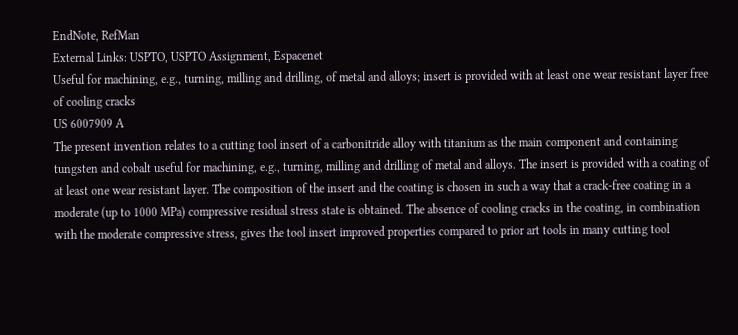EndNote, RefMan
External Links: USPTO, USPTO Assignment, Espacenet
Useful for machining, e.g., turning, milling and drilling, of metal and alloys; insert is provided with at least one wear resistant layer free of cooling cracks
US 6007909 A
The present invention relates to a cutting tool insert of a carbonitride alloy with titanium as the main component and containing tungsten and cobalt useful for machining, e.g., turning, milling and drilling of metal and alloys. The insert is provided with a coating of at least one wear resistant layer. The composition of the insert and the coating is chosen in such a way that a crack-free coating in a moderate (up to 1000 MPa) compressive residual stress state is obtained. The absence of cooling cracks in the coating, in combination with the moderate compressive stress, gives the tool insert improved properties compared to prior art tools in many cutting tool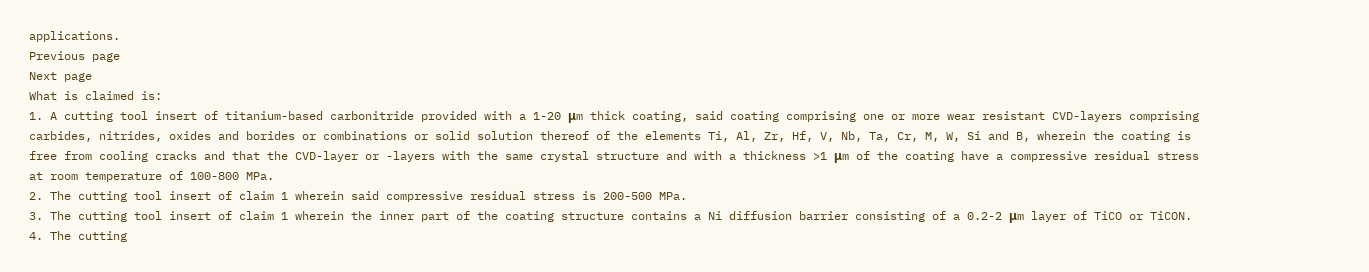applications.
Previous page
Next page
What is claimed is:
1. A cutting tool insert of titanium-based carbonitride provided with a 1-20 μm thick coating, said coating comprising one or more wear resistant CVD-layers comprising carbides, nitrides, oxides and borides or combinations or solid solution thereof of the elements Ti, Al, Zr, Hf, V, Nb, Ta, Cr, M, W, Si and B, wherein the coating is free from cooling cracks and that the CVD-layer or -layers with the same crystal structure and with a thickness >1 μm of the coating have a compressive residual stress at room temperature of 100-800 MPa.
2. The cutting tool insert of claim 1 wherein said compressive residual stress is 200-500 MPa.
3. The cutting tool insert of claim 1 wherein the inner part of the coating structure contains a Ni diffusion barrier consisting of a 0.2-2 μm layer of TiCO or TiCON.
4. The cutting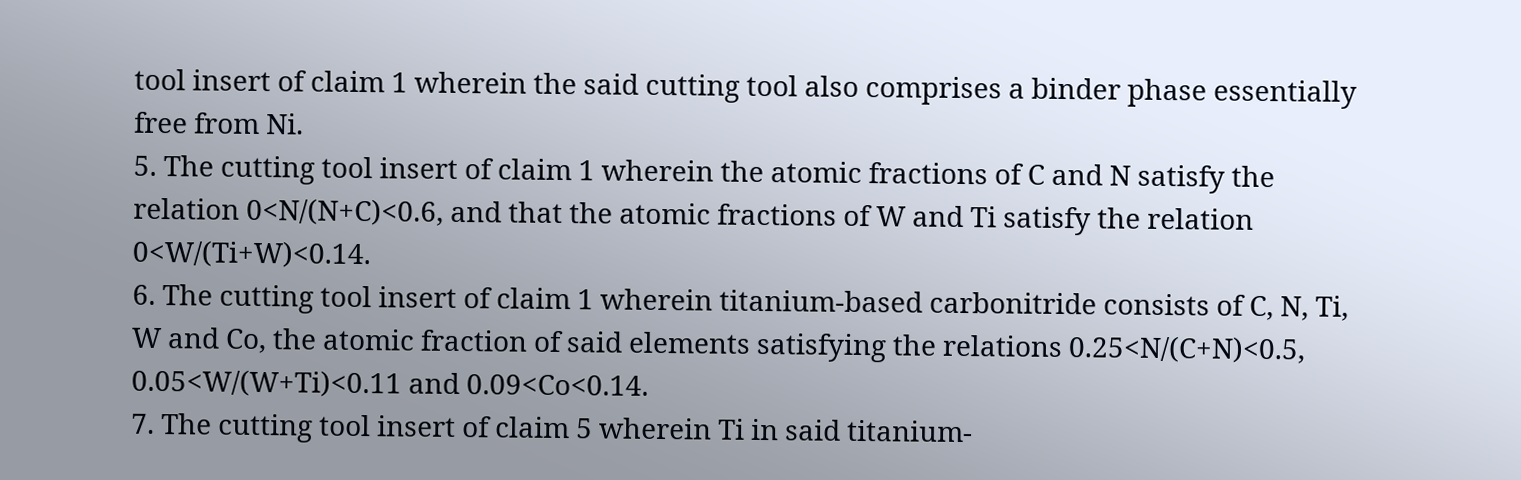tool insert of claim 1 wherein the said cutting tool also comprises a binder phase essentially free from Ni.
5. The cutting tool insert of claim 1 wherein the atomic fractions of C and N satisfy the relation 0<N/(N+C)<0.6, and that the atomic fractions of W and Ti satisfy the relation 0<W/(Ti+W)<0.14.
6. The cutting tool insert of claim 1 wherein titanium-based carbonitride consists of C, N, Ti, W and Co, the atomic fraction of said elements satisfying the relations 0.25<N/(C+N)<0.5, 0.05<W/(W+Ti)<0.11 and 0.09<Co<0.14.
7. The cutting tool insert of claim 5 wherein Ti in said titanium-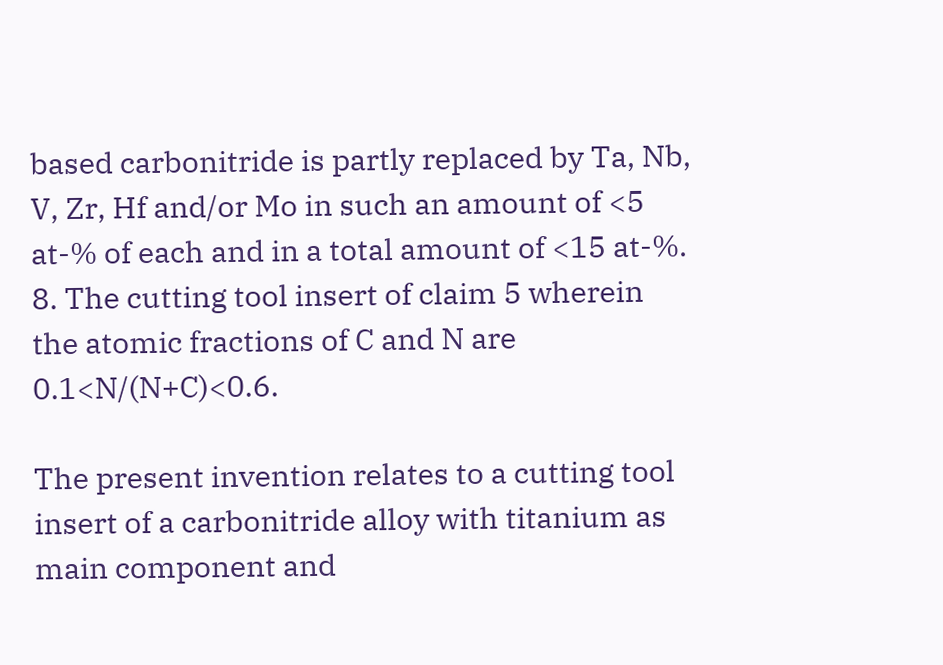based carbonitride is partly replaced by Ta, Nb, V, Zr, Hf and/or Mo in such an amount of <5 at-% of each and in a total amount of <15 at-%.
8. The cutting tool insert of claim 5 wherein the atomic fractions of C and N are 0.1<N/(N+C)<0.6.

The present invention relates to a cutting tool insert of a carbonitride alloy with titanium as main component and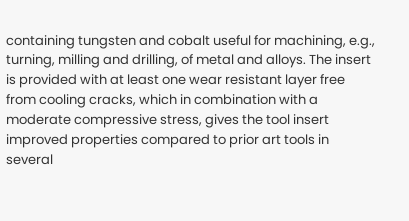containing tungsten and cobalt useful for machining, e.g., turning, milling and drilling, of metal and alloys. The insert is provided with at least one wear resistant layer free from cooling cracks, which in combination with a moderate compressive stress, gives the tool insert improved properties compared to prior art tools in several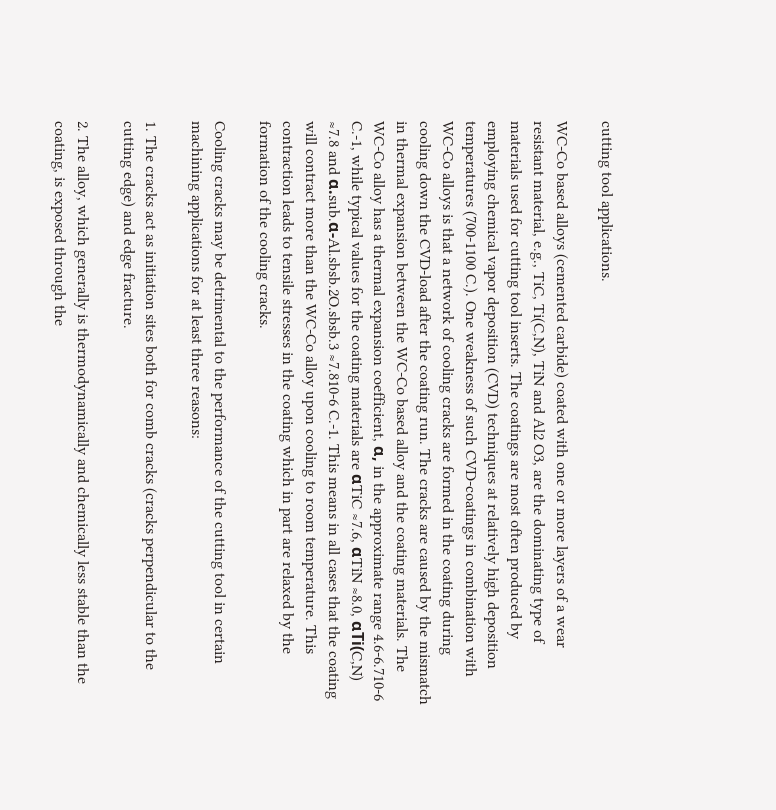cutting tool applications.

WC-Co based alloys (cemented carbide) coated with one or more layers of a wear resistant material, e.g., TiC, Ti(C,N), TiN and Al2 O3, are the dominating type of materials used for cutting tool inserts. The coatings are most often produced by employing chemical vapor deposition (CVD) techniques at relatively high deposition temperatures (700-1100 C.). One weakness of such CVD-coatings in combination with WC-Co alloys is that a network of cooling cracks are formed in the coating during cooling down the CVD-load after the coating run. The cracks are caused by the mismatch in thermal expansion between the WC-Co based alloy and the coating materials. The WC-Co alloy has a thermal expansion coefficient, α, in the approximate range 4.6-6.710-6 C.-1, while typical values for the coating materials are αTiC ≈7.6, αTiN ≈8.0, αTi(C,N) ≈7.8 and α.sub.α-Al.sbsb.2O.sbsb.3 ≈7.810-6 C.-1. This means in all cases that the coating will contract more than the WC-Co alloy upon cooling to room temperature. This contraction leads to tensile stresses in the coating which in part are relaxed by the formation of the cooling cracks.

Cooling cracks may be detrimental to the performance of the cutting tool in certain machining applications for at least three reasons:

1. The cracks act as initiation sites both for comb cracks (cracks perpendicular to the cutting edge) and edge fracture.

2. The alloy, which generally is thermodynamically and chemically less stable than the coating, is exposed through the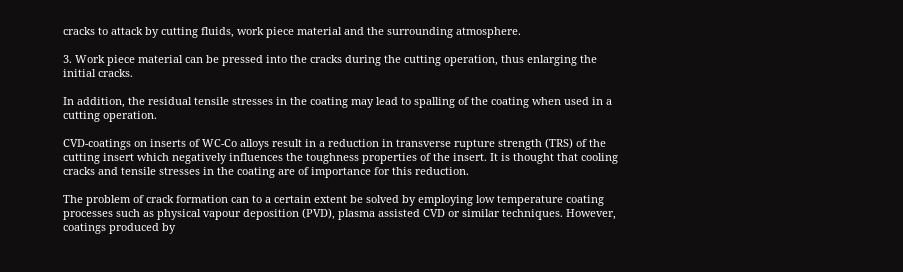cracks to attack by cutting fluids, work piece material and the surrounding atmosphere.

3. Work piece material can be pressed into the cracks during the cutting operation, thus enlarging the initial cracks.

In addition, the residual tensile stresses in the coating may lead to spalling of the coating when used in a cutting operation.

CVD-coatings on inserts of WC-Co alloys result in a reduction in transverse rupture strength (TRS) of the cutting insert which negatively influences the toughness properties of the insert. It is thought that cooling cracks and tensile stresses in the coating are of importance for this reduction.

The problem of crack formation can to a certain extent be solved by employing low temperature coating processes such as physical vapour deposition (PVD), plasma assisted CVD or similar techniques. However, coatings produced by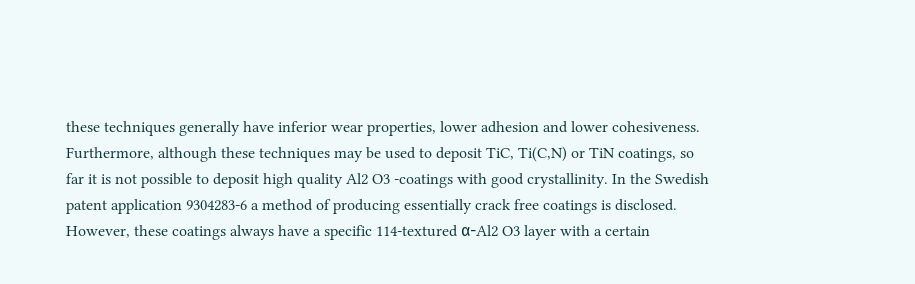these techniques generally have inferior wear properties, lower adhesion and lower cohesiveness. Furthermore, although these techniques may be used to deposit TiC, Ti(C,N) or TiN coatings, so far it is not possible to deposit high quality Al2 O3 -coatings with good crystallinity. In the Swedish patent application 9304283-6 a method of producing essentially crack free coatings is disclosed. However, these coatings always have a specific 114-textured α-Al2 O3 layer with a certain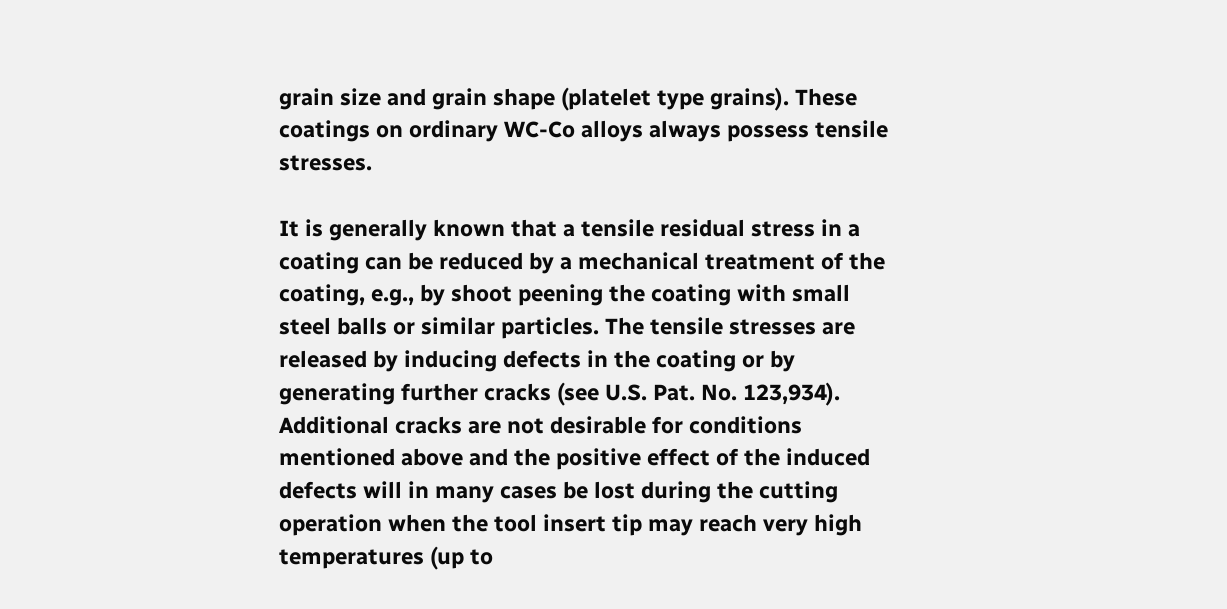grain size and grain shape (platelet type grains). These coatings on ordinary WC-Co alloys always possess tensile stresses.

It is generally known that a tensile residual stress in a coating can be reduced by a mechanical treatment of the coating, e.g., by shoot peening the coating with small steel balls or similar particles. The tensile stresses are released by inducing defects in the coating or by generating further cracks (see U.S. Pat. No. 123,934). Additional cracks are not desirable for conditions mentioned above and the positive effect of the induced defects will in many cases be lost during the cutting operation when the tool insert tip may reach very high temperatures (up to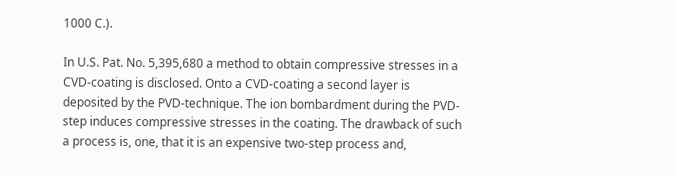1000 C.).

In U.S. Pat. No. 5,395,680 a method to obtain compressive stresses in a CVD-coating is disclosed. Onto a CVD-coating a second layer is deposited by the PVD-technique. The ion bombardment during the PVD-step induces compressive stresses in the coating. The drawback of such a process is, one, that it is an expensive two-step process and,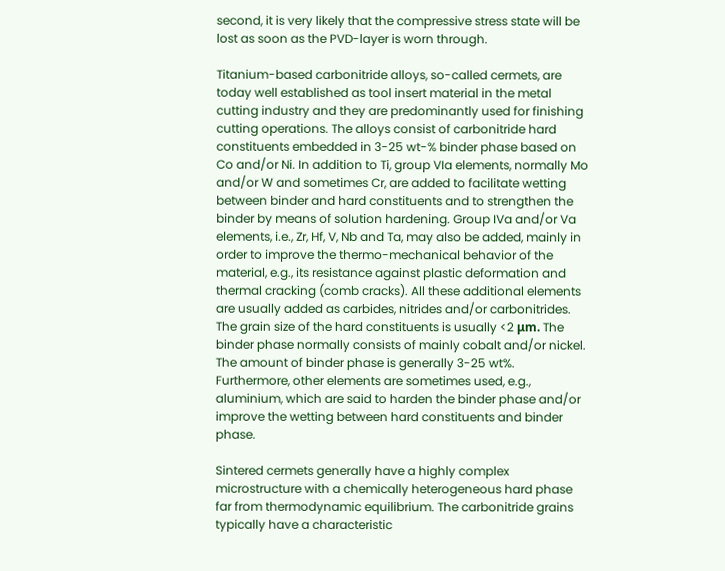second, it is very likely that the compressive stress state will be lost as soon as the PVD-layer is worn through.

Titanium-based carbonitride alloys, so-called cermets, are today well established as tool insert material in the metal cutting industry and they are predominantly used for finishing cutting operations. The alloys consist of carbonitride hard constituents embedded in 3-25 wt-% binder phase based on Co and/or Ni. In addition to Ti, group VIa elements, normally Mo and/or W and sometimes Cr, are added to facilitate wetting between binder and hard constituents and to strengthen the binder by means of solution hardening. Group IVa and/or Va elements, i.e., Zr, Hf, V, Nb and Ta, may also be added, mainly in order to improve the thermo-mechanical behavior of the material, e.g., its resistance against plastic deformation and thermal cracking (comb cracks). All these additional elements are usually added as carbides, nitrides and/or carbonitrides. The grain size of the hard constituents is usually <2 μm. The binder phase normally consists of mainly cobalt and/or nickel. The amount of binder phase is generally 3-25 wt%. Furthermore, other elements are sometimes used, e.g., aluminium, which are said to harden the binder phase and/or improve the wetting between hard constituents and binder phase.

Sintered cermets generally have a highly complex microstructure with a chemically heterogeneous hard phase far from thermodynamic equilibrium. The carbonitride grains typically have a characteristic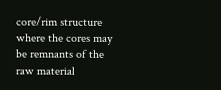core/rim structure where the cores may be remnants of the raw material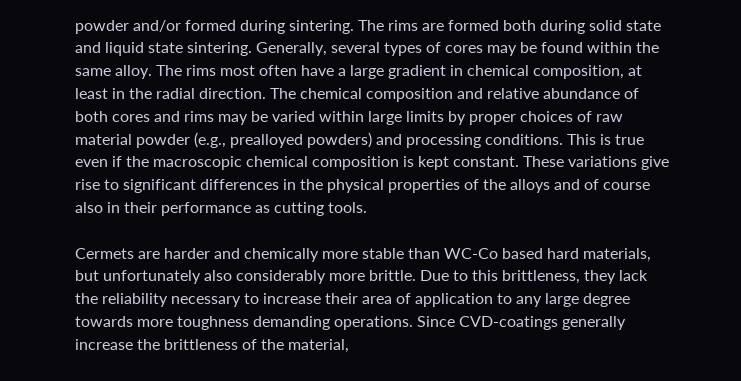powder and/or formed during sintering. The rims are formed both during solid state and liquid state sintering. Generally, several types of cores may be found within the same alloy. The rims most often have a large gradient in chemical composition, at least in the radial direction. The chemical composition and relative abundance of both cores and rims may be varied within large limits by proper choices of raw material powder (e.g., prealloyed powders) and processing conditions. This is true even if the macroscopic chemical composition is kept constant. These variations give rise to significant differences in the physical properties of the alloys and of course also in their performance as cutting tools.

Cermets are harder and chemically more stable than WC-Co based hard materials, but unfortunately also considerably more brittle. Due to this brittleness, they lack the reliability necessary to increase their area of application to any large degree towards more toughness demanding operations. Since CVD-coatings generally increase the brittleness of the material,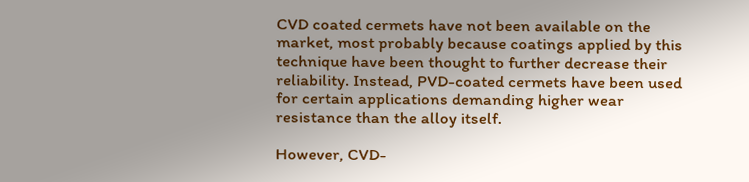CVD coated cermets have not been available on the market, most probably because coatings applied by this technique have been thought to further decrease their reliability. Instead, PVD-coated cermets have been used for certain applications demanding higher wear resistance than the alloy itself.

However, CVD-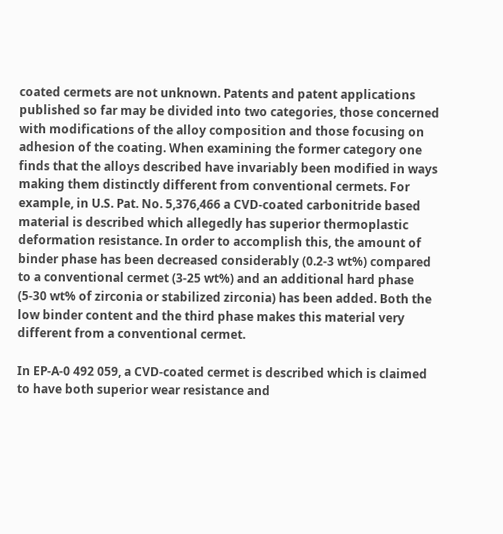coated cermets are not unknown. Patents and patent applications published so far may be divided into two categories, those concerned with modifications of the alloy composition and those focusing on adhesion of the coating. When examining the former category one finds that the alloys described have invariably been modified in ways making them distinctly different from conventional cermets. For example, in U.S. Pat. No. 5,376,466 a CVD-coated carbonitride based material is described which allegedly has superior thermoplastic deformation resistance. In order to accomplish this, the amount of binder phase has been decreased considerably (0.2-3 wt%) compared to a conventional cermet (3-25 wt%) and an additional hard phase (5-30 wt% of zirconia or stabilized zirconia) has been added. Both the low binder content and the third phase makes this material very different from a conventional cermet.

In EP-A-0 492 059, a CVD-coated cermet is described which is claimed to have both superior wear resistance and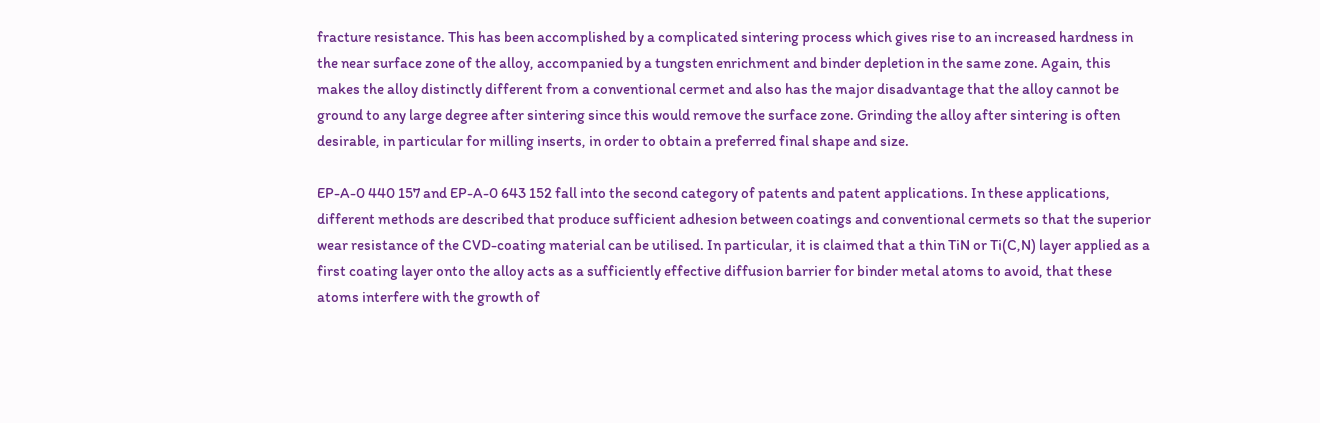fracture resistance. This has been accomplished by a complicated sintering process which gives rise to an increased hardness in the near surface zone of the alloy, accompanied by a tungsten enrichment and binder depletion in the same zone. Again, this makes the alloy distinctly different from a conventional cermet and also has the major disadvantage that the alloy cannot be ground to any large degree after sintering since this would remove the surface zone. Grinding the alloy after sintering is often desirable, in particular for milling inserts, in order to obtain a preferred final shape and size.

EP-A-0 440 157 and EP-A-0 643 152 fall into the second category of patents and patent applications. In these applications, different methods are described that produce sufficient adhesion between coatings and conventional cermets so that the superior wear resistance of the CVD-coating material can be utilised. In particular, it is claimed that a thin TiN or Ti(C,N) layer applied as a first coating layer onto the alloy acts as a sufficiently effective diffusion barrier for binder metal atoms to avoid, that these atoms interfere with the growth of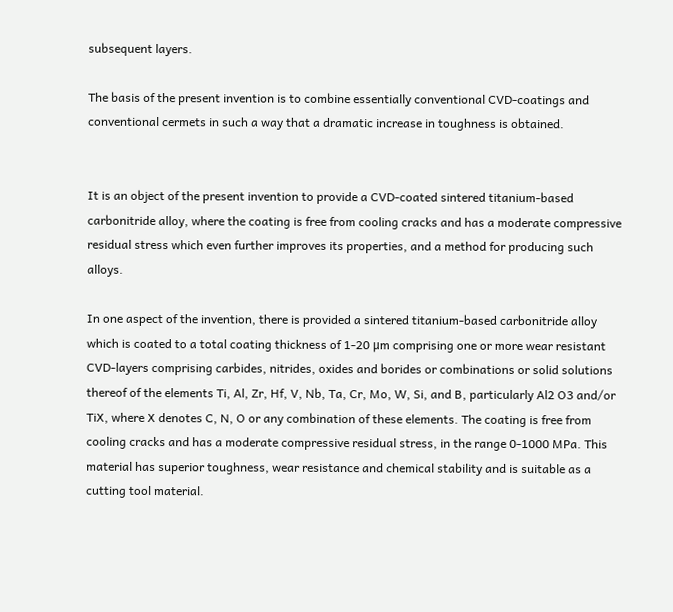subsequent layers.

The basis of the present invention is to combine essentially conventional CVD-coatings and conventional cermets in such a way that a dramatic increase in toughness is obtained.


It is an object of the present invention to provide a CVD-coated sintered titanium-based carbonitride alloy, where the coating is free from cooling cracks and has a moderate compressive residual stress which even further improves its properties, and a method for producing such alloys.

In one aspect of the invention, there is provided a sintered titanium-based carbonitride alloy which is coated to a total coating thickness of 1-20 μm comprising one or more wear resistant CVD-layers comprising carbides, nitrides, oxides and borides or combinations or solid solutions thereof of the elements Ti, Al, Zr, Hf, V, Nb, Ta, Cr, Mo, W, Si, and B, particularly Al2 O3 and/or TiX, where X denotes C, N, O or any combination of these elements. The coating is free from cooling cracks and has a moderate compressive residual stress, in the range 0-1000 MPa. This material has superior toughness, wear resistance and chemical stability and is suitable as a cutting tool material.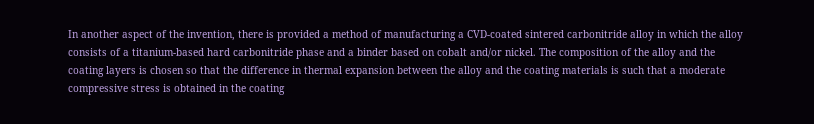In another aspect of the invention, there is provided a method of manufacturing a CVD-coated sintered carbonitride alloy in which the alloy consists of a titanium-based hard carbonitride phase and a binder based on cobalt and/or nickel. The composition of the alloy and the coating layers is chosen so that the difference in thermal expansion between the alloy and the coating materials is such that a moderate compressive stress is obtained in the coating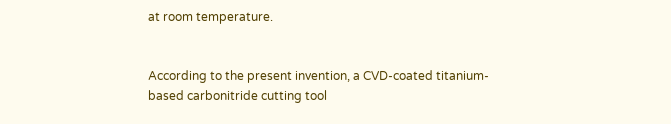at room temperature.


According to the present invention, a CVD-coated titanium-based carbonitride cutting tool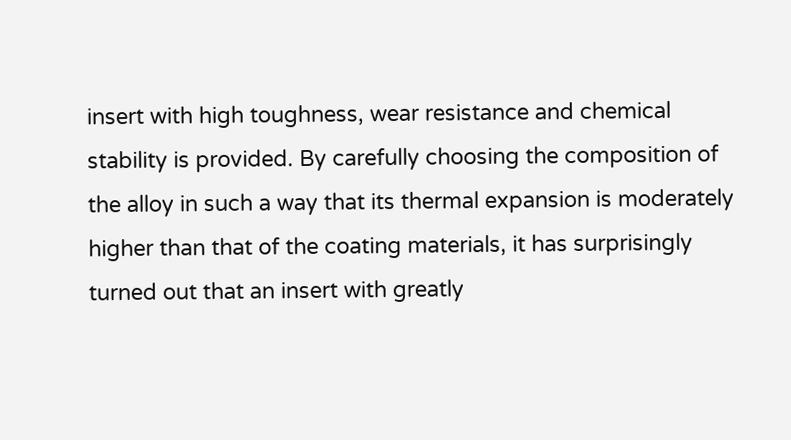insert with high toughness, wear resistance and chemical stability is provided. By carefully choosing the composition of the alloy in such a way that its thermal expansion is moderately higher than that of the coating materials, it has surprisingly turned out that an insert with greatly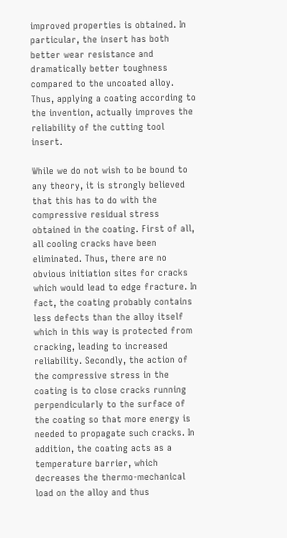improved properties is obtained. In particular, the insert has both better wear resistance and dramatically better toughness compared to the uncoated alloy. Thus, applying a coating according to the invention, actually improves the reliability of the cutting tool insert.

While we do not wish to be bound to any theory, it is strongly believed that this has to do with the compressive residual stress obtained in the coating. First of all, all cooling cracks have been eliminated. Thus, there are no obvious initiation sites for cracks which would lead to edge fracture. In fact, the coating probably contains less defects than the alloy itself which in this way is protected from cracking, leading to increased reliability. Secondly, the action of the compressive stress in the coating is to close cracks running perpendicularly to the surface of the coating so that more energy is needed to propagate such cracks. In addition, the coating acts as a temperature barrier, which decreases the thermo-mechanical load on the alloy and thus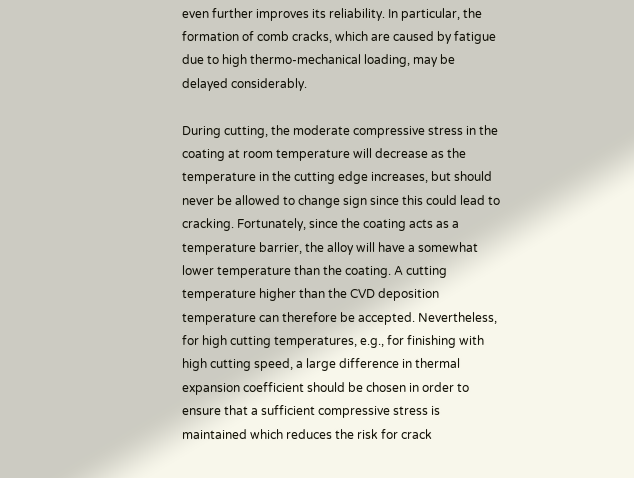even further improves its reliability. In particular, the formation of comb cracks, which are caused by fatigue due to high thermo-mechanical loading, may be delayed considerably.

During cutting, the moderate compressive stress in the coating at room temperature will decrease as the temperature in the cutting edge increases, but should never be allowed to change sign since this could lead to cracking. Fortunately, since the coating acts as a temperature barrier, the alloy will have a somewhat lower temperature than the coating. A cutting temperature higher than the CVD deposition temperature can therefore be accepted. Nevertheless, for high cutting temperatures, e.g., for finishing with high cutting speed, a large difference in thermal expansion coefficient should be chosen in order to ensure that a sufficient compressive stress is maintained which reduces the risk for crack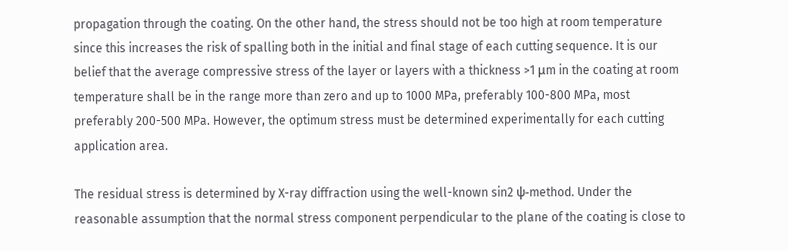propagation through the coating. On the other hand, the stress should not be too high at room temperature since this increases the risk of spalling both in the initial and final stage of each cutting sequence. It is our belief that the average compressive stress of the layer or layers with a thickness >1 μm in the coating at room temperature shall be in the range more than zero and up to 1000 MPa, preferably 100-800 MPa, most preferably 200-500 MPa. However, the optimum stress must be determined experimentally for each cutting application area.

The residual stress is determined by X-ray diffraction using the well-known sin2 ψ-method. Under the reasonable assumption that the normal stress component perpendicular to the plane of the coating is close to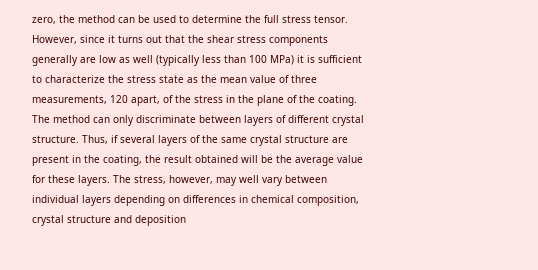zero, the method can be used to determine the full stress tensor. However, since it turns out that the shear stress components generally are low as well (typically less than 100 MPa) it is sufficient to characterize the stress state as the mean value of three measurements, 120 apart, of the stress in the plane of the coating. The method can only discriminate between layers of different crystal structure. Thus, if several layers of the same crystal structure are present in the coating, the result obtained will be the average value for these layers. The stress, however, may well vary between individual layers depending on differences in chemical composition, crystal structure and deposition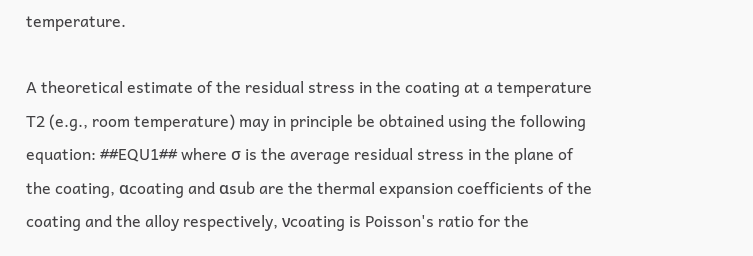temperature.

A theoretical estimate of the residual stress in the coating at a temperature T2 (e.g., room temperature) may in principle be obtained using the following equation: ##EQU1## where σ is the average residual stress in the plane of the coating, αcoating and αsub are the thermal expansion coefficients of the coating and the alloy respectively, νcoating is Poisson's ratio for the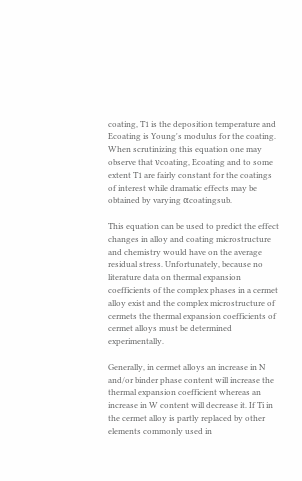coating, T1 is the deposition temperature and Ecoating is Young's modulus for the coating. When scrutinizing this equation one may observe that νcoating, Ecoating and to some extent T1 are fairly constant for the coatings of interest while dramatic effects may be obtained by varying αcoatingsub.

This equation can be used to predict the effect changes in alloy and coating microstructure and chemistry would have on the average residual stress. Unfortunately, because no literature data on thermal expansion coefficients of the complex phases in a cermet alloy exist and the complex microstructure of cermets the thermal expansion coefficients of cermet alloys must be determined experimentally.

Generally, in cermet alloys an increase in N and/or binder phase content will increase the thermal expansion coefficient whereas an increase in W content will decrease it. If Ti in the cermet alloy is partly replaced by other elements commonly used in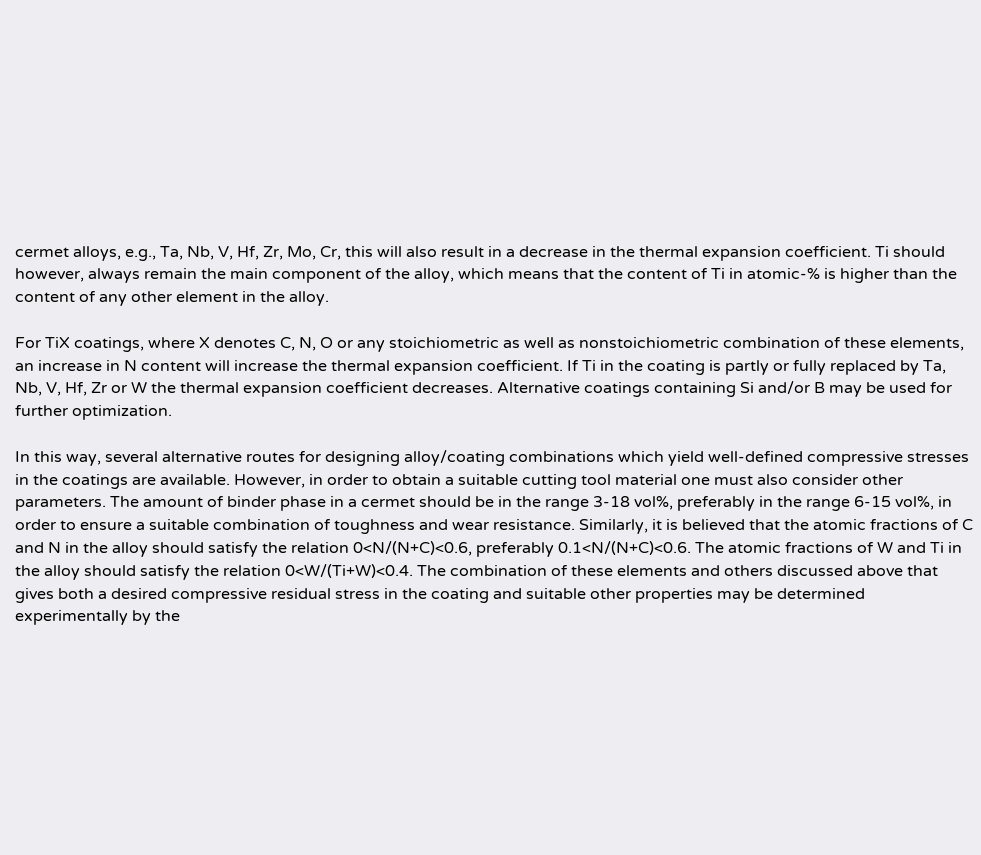cermet alloys, e.g., Ta, Nb, V, Hf, Zr, Mo, Cr, this will also result in a decrease in the thermal expansion coefficient. Ti should however, always remain the main component of the alloy, which means that the content of Ti in atomic-% is higher than the content of any other element in the alloy.

For TiX coatings, where X denotes C, N, O or any stoichiometric as well as nonstoichiometric combination of these elements, an increase in N content will increase the thermal expansion coefficient. If Ti in the coating is partly or fully replaced by Ta, Nb, V, Hf, Zr or W the thermal expansion coefficient decreases. Alternative coatings containing Si and/or B may be used for further optimization.

In this way, several alternative routes for designing alloy/coating combinations which yield well-defined compressive stresses in the coatings are available. However, in order to obtain a suitable cutting tool material one must also consider other parameters. The amount of binder phase in a cermet should be in the range 3-18 vol%, preferably in the range 6-15 vol%, in order to ensure a suitable combination of toughness and wear resistance. Similarly, it is believed that the atomic fractions of C and N in the alloy should satisfy the relation 0<N/(N+C)<0.6, preferably 0.1<N/(N+C)<0.6. The atomic fractions of W and Ti in the alloy should satisfy the relation 0<W/(Ti+W)<0.4. The combination of these elements and others discussed above that gives both a desired compressive residual stress in the coating and suitable other properties may be determined experimentally by the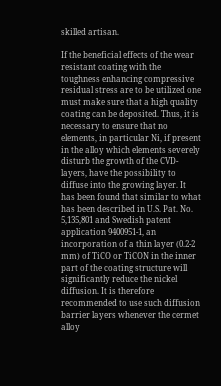skilled artisan.

If the beneficial effects of the wear resistant coating with the toughness enhancing compressive residual stress are to be utilized one must make sure that a high quality coating can be deposited. Thus, it is necessary to ensure that no elements, in particular Ni, if present in the alloy which elements severely disturb the growth of the CVD-layers, have the possibility to diffuse into the growing layer. It has been found that similar to what has been described in U.S. Pat. No. 5,135,801 and Swedish patent application 9400951-1, an incorporation of a thin layer (0.2-2 mm) of TiCO or TiCON in the inner part of the coating structure will significantly reduce the nickel diffusion. It is therefore recommended to use such diffusion barrier layers whenever the cermet alloy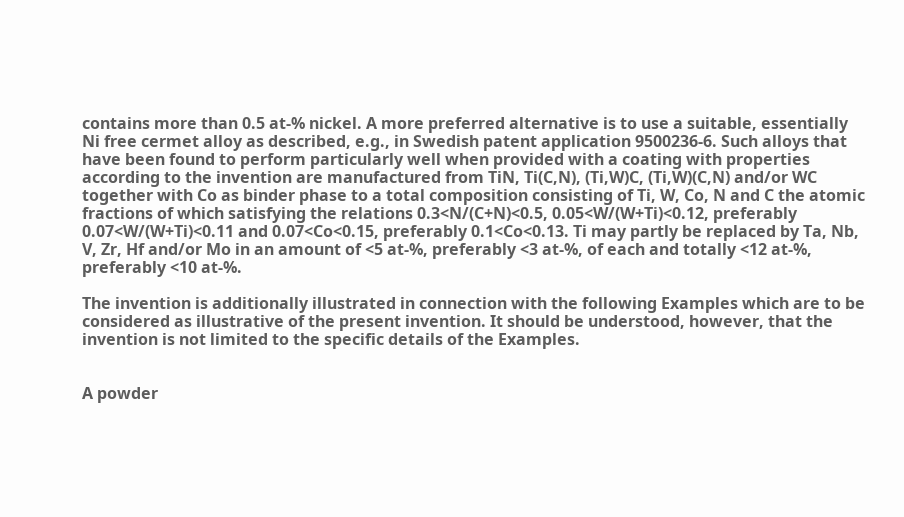contains more than 0.5 at-% nickel. A more preferred alternative is to use a suitable, essentially Ni free cermet alloy as described, e.g., in Swedish patent application 9500236-6. Such alloys that have been found to perform particularly well when provided with a coating with properties according to the invention are manufactured from TiN, Ti(C,N), (Ti,W)C, (Ti,W)(C,N) and/or WC together with Co as binder phase to a total composition consisting of Ti, W, Co, N and C the atomic fractions of which satisfying the relations 0.3<N/(C+N)<0.5, 0.05<W/(W+Ti)<0.12, preferably 0.07<W/(W+Ti)<0.11 and 0.07<Co<0.15, preferably 0.1<Co<0.13. Ti may partly be replaced by Ta, Nb, V, Zr, Hf and/or Mo in an amount of <5 at-%, preferably <3 at-%, of each and totally <12 at-%, preferably <10 at-%.

The invention is additionally illustrated in connection with the following Examples which are to be considered as illustrative of the present invention. It should be understood, however, that the invention is not limited to the specific details of the Examples.


A powder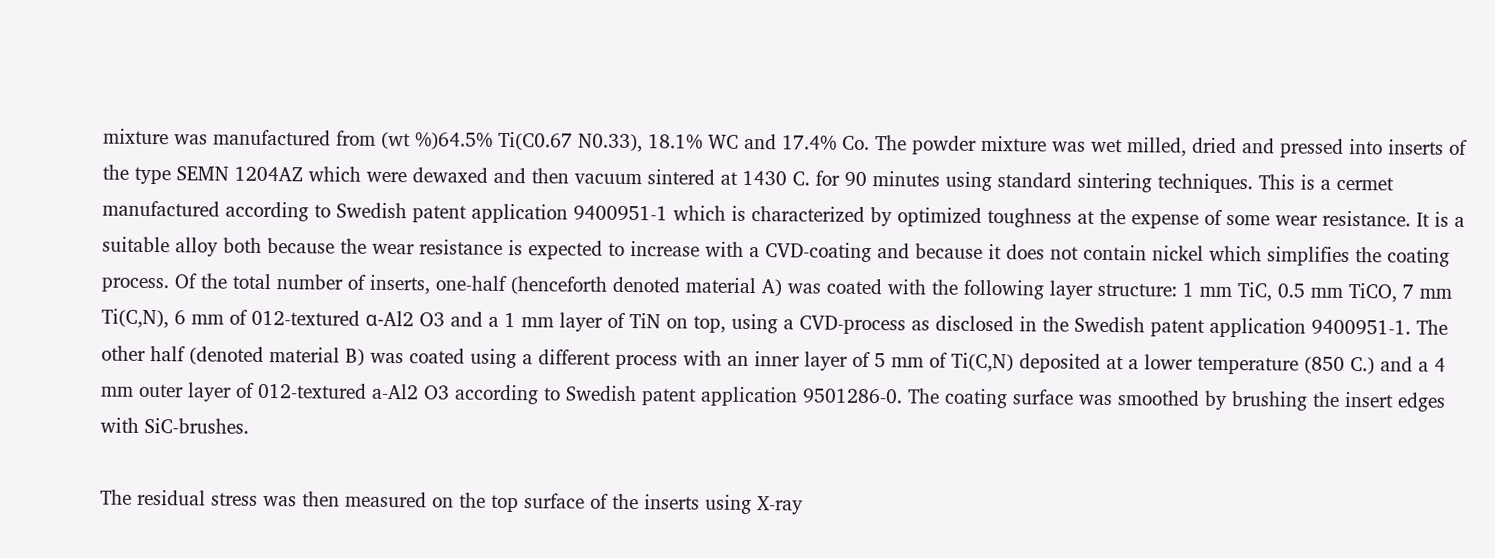mixture was manufactured from (wt %)64.5% Ti(C0.67 N0.33), 18.1% WC and 17.4% Co. The powder mixture was wet milled, dried and pressed into inserts of the type SEMN 1204AZ which were dewaxed and then vacuum sintered at 1430 C. for 90 minutes using standard sintering techniques. This is a cermet manufactured according to Swedish patent application 9400951-1 which is characterized by optimized toughness at the expense of some wear resistance. It is a suitable alloy both because the wear resistance is expected to increase with a CVD-coating and because it does not contain nickel which simplifies the coating process. Of the total number of inserts, one-half (henceforth denoted material A) was coated with the following layer structure: 1 mm TiC, 0.5 mm TiCO, 7 mm Ti(C,N), 6 mm of 012-textured α-Al2 O3 and a 1 mm layer of TiN on top, using a CVD-process as disclosed in the Swedish patent application 9400951-1. The other half (denoted material B) was coated using a different process with an inner layer of 5 mm of Ti(C,N) deposited at a lower temperature (850 C.) and a 4 mm outer layer of 012-textured a-Al2 O3 according to Swedish patent application 9501286-0. The coating surface was smoothed by brushing the insert edges with SiC-brushes.

The residual stress was then measured on the top surface of the inserts using X-ray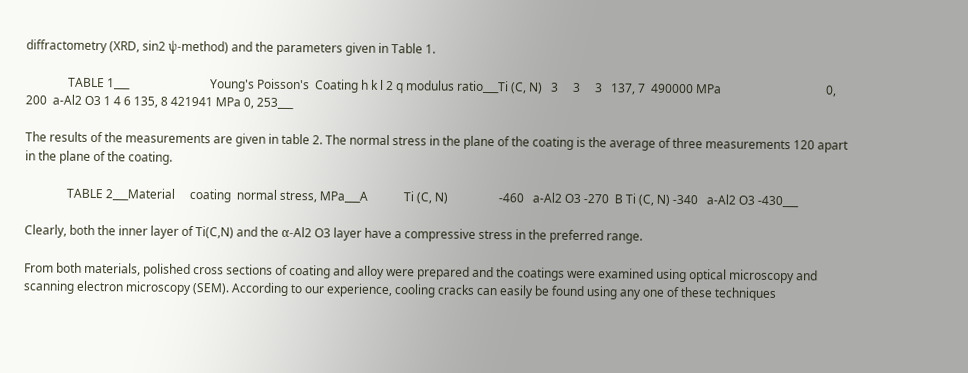diffractometry (XRD, sin2 ψ-method) and the parameters given in Table 1.

              TABLE 1___                           Young's Poisson's  Coating h k l 2 q modulus ratio___Ti (C, N)   3     3     3   137, 7  490000 MPa                                   0, 200  a-Al2 O3 1 4 6 135, 8 421941 MPa 0, 253___

The results of the measurements are given in table 2. The normal stress in the plane of the coating is the average of three measurements 120 apart in the plane of the coating.

              TABLE 2___Material     coating  normal stress, MPa___A            Ti (C, N)                 -460   a-Al2 O3 -270  B Ti (C, N) -340   a-Al2 O3 -430___

Clearly, both the inner layer of Ti(C,N) and the α-Al2 O3 layer have a compressive stress in the preferred range.

From both materials, polished cross sections of coating and alloy were prepared and the coatings were examined using optical microscopy and scanning electron microscopy (SEM). According to our experience, cooling cracks can easily be found using any one of these techniques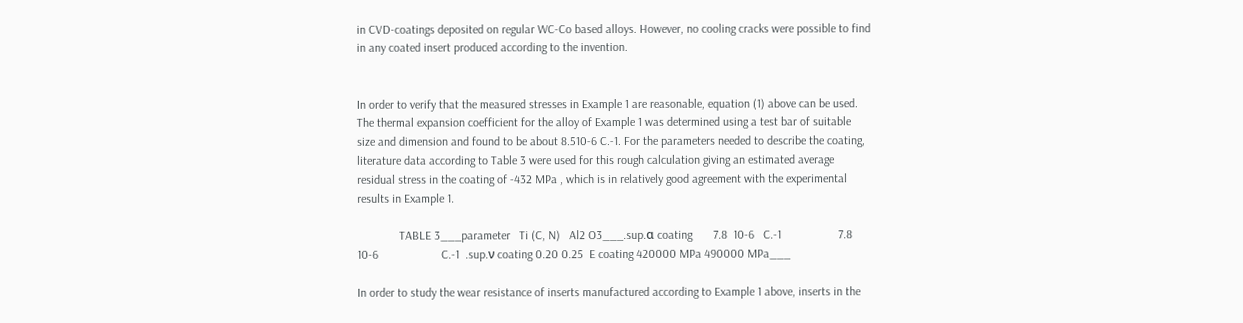in CVD-coatings deposited on regular WC-Co based alloys. However, no cooling cracks were possible to find in any coated insert produced according to the invention.


In order to verify that the measured stresses in Example 1 are reasonable, equation (1) above can be used. The thermal expansion coefficient for the alloy of Example 1 was determined using a test bar of suitable size and dimension and found to be about 8.510-6 C.-1. For the parameters needed to describe the coating, literature data according to Table 3 were used for this rough calculation giving an estimated average residual stress in the coating of -432 MPa , which is in relatively good agreement with the experimental results in Example 1.

              TABLE 3___parameter   Ti (C, N)   Al2 O3___.sup.α coating       7.8  10-6   C.-1                   7.8  10-6                     C.-1  .sup.ν coating 0.20 0.25  E coating 420000 MPa 490000 MPa___

In order to study the wear resistance of inserts manufactured according to Example 1 above, inserts in the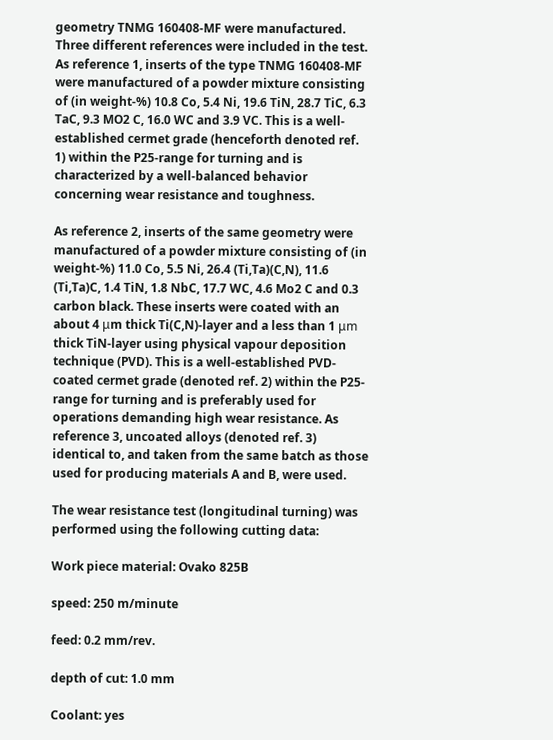geometry TNMG 160408-MF were manufactured. Three different references were included in the test. As reference 1, inserts of the type TNMG 160408-MF were manufactured of a powder mixture consisting of (in weight-%) 10.8 Co, 5.4 Ni, 19.6 TiN, 28.7 TiC, 6.3 TaC, 9.3 MO2 C, 16.0 WC and 3.9 VC. This is a well-established cermet grade (henceforth denoted ref. 1) within the P25-range for turning and is characterized by a well-balanced behavior concerning wear resistance and toughness.

As reference 2, inserts of the same geometry were manufactured of a powder mixture consisting of (in weight-%) 11.0 Co, 5.5 Ni, 26.4 (Ti,Ta)(C,N), 11.6 (Ti,Ta)C, 1.4 TiN, 1.8 NbC, 17.7 WC, 4.6 Mo2 C and 0.3 carbon black. These inserts were coated with an about 4 μm thick Ti(C,N)-layer and a less than 1 μm thick TiN-layer using physical vapour deposition technique (PVD). This is a well-established PVD-coated cermet grade (denoted ref. 2) within the P25-range for turning and is preferably used for operations demanding high wear resistance. As reference 3, uncoated alloys (denoted ref. 3) identical to, and taken from the same batch as those used for producing materials A and B, were used.

The wear resistance test (longitudinal turning) was performed using the following cutting data:

Work piece material: Ovako 825B

speed: 250 m/minute

feed: 0.2 mm/rev.

depth of cut: 1.0 mm

Coolant: yes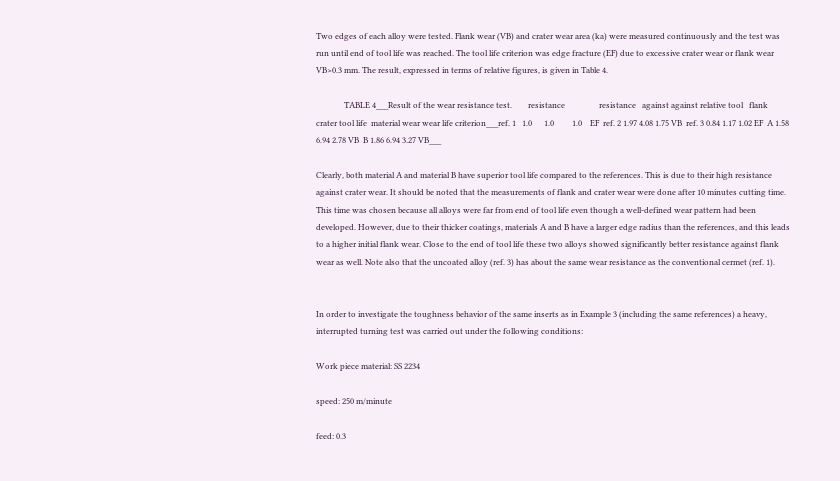Two edges of each alloy were tested. Flank wear (VB) and crater wear area (ka) were measured continuously and the test was run until end of tool life was reached. The tool life criterion was edge fracture (EF) due to excessive crater wear or flank wear VB>0.3 mm. The result, expressed in terms of relative figures, is given in Table 4.

              TABLE 4___Result of the wear resistance test.        resistance                 resistance   against against relative tool   flank crater tool life  material wear wear life criterion___ref. 1   1.0      1.0         1.0    EF  ref. 2 1.97 4.08 1.75 VB  ref. 3 0.84 1.17 1.02 EF  A 1.58 6.94 2.78 VB  B 1.86 6.94 3.27 VB___

Clearly, both material A and material B have superior tool life compared to the references. This is due to their high resistance against crater wear. It should be noted that the measurements of flank and crater wear were done after 10 minutes cutting time. This time was chosen because all alloys were far from end of tool life even though a well-defined wear pattern had been developed. However, due to their thicker coatings, materials A and B have a larger edge radius than the references, and this leads to a higher initial flank wear. Close to the end of tool life these two alloys showed significantly better resistance against flank wear as well. Note also that the uncoated alloy (ref. 3) has about the same wear resistance as the conventional cermet (ref. 1).


In order to investigate the toughness behavior of the same inserts as in Example 3 (including the same references) a heavy, interrupted turning test was carried out under the following conditions:

Work piece material: SS 2234

speed: 250 m/minute

feed: 0.3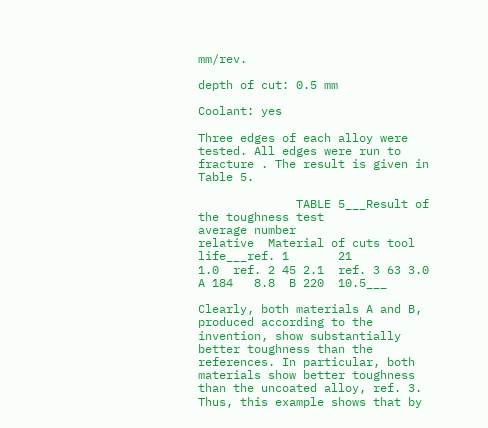mm/rev.

depth of cut: 0.5 mm

Coolant: yes

Three edges of each alloy were tested. All edges were run to fracture . The result is given in Table 5.

              TABLE 5___Result of the toughness test            average number                        relative  Material of cuts tool life___ref. 1       21          1.0  ref. 2 45 2.1  ref. 3 63 3.0  A 184   8.8  B 220  10.5___

Clearly, both materials A and B, produced according to the invention, show substantially better toughness than the references. In particular, both materials show better toughness than the uncoated alloy, ref. 3. Thus, this example shows that by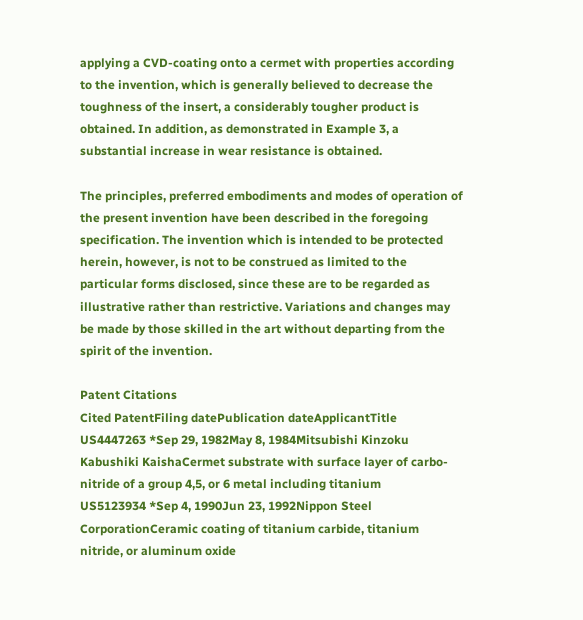applying a CVD-coating onto a cermet with properties according to the invention, which is generally believed to decrease the toughness of the insert, a considerably tougher product is obtained. In addition, as demonstrated in Example 3, a substantial increase in wear resistance is obtained.

The principles, preferred embodiments and modes of operation of the present invention have been described in the foregoing specification. The invention which is intended to be protected herein, however, is not to be construed as limited to the particular forms disclosed, since these are to be regarded as illustrative rather than restrictive. Variations and changes may be made by those skilled in the art without departing from the spirit of the invention.

Patent Citations
Cited PatentFiling datePublication dateApplicantTitle
US4447263 *Sep 29, 1982May 8, 1984Mitsubishi Kinzoku Kabushiki KaishaCermet substrate with surface layer of carbo-nitride of a group 4,5, or 6 metal including titanium
US5123934 *Sep 4, 1990Jun 23, 1992Nippon Steel CorporationCeramic coating of titanium carbide, titanium nitride, or aluminum oxide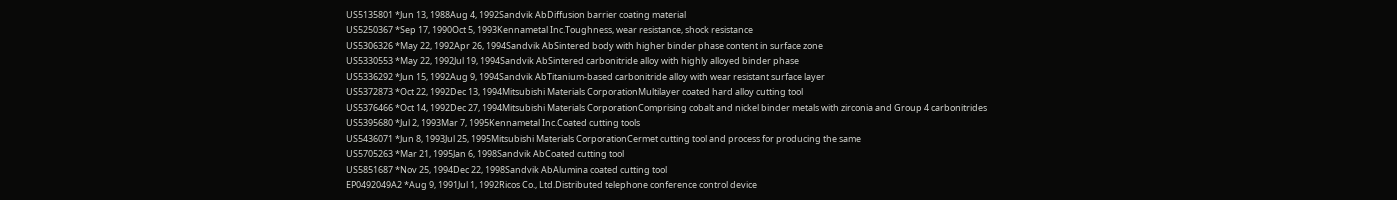US5135801 *Jun 13, 1988Aug 4, 1992Sandvik AbDiffusion barrier coating material
US5250367 *Sep 17, 1990Oct 5, 1993Kennametal Inc.Toughness, wear resistance, shock resistance
US5306326 *May 22, 1992Apr 26, 1994Sandvik AbSintered body with higher binder phase content in surface zone
US5330553 *May 22, 1992Jul 19, 1994Sandvik AbSintered carbonitride alloy with highly alloyed binder phase
US5336292 *Jun 15, 1992Aug 9, 1994Sandvik AbTitanium-based carbonitride alloy with wear resistant surface layer
US5372873 *Oct 22, 1992Dec 13, 1994Mitsubishi Materials CorporationMultilayer coated hard alloy cutting tool
US5376466 *Oct 14, 1992Dec 27, 1994Mitsubishi Materials CorporationComprising cobalt and nickel binder metals with zirconia and Group 4 carbonitrides
US5395680 *Jul 2, 1993Mar 7, 1995Kennametal Inc.Coated cutting tools
US5436071 *Jun 8, 1993Jul 25, 1995Mitsubishi Materials CorporationCermet cutting tool and process for producing the same
US5705263 *Mar 21, 1995Jan 6, 1998Sandvik AbCoated cutting tool
US5851687 *Nov 25, 1994Dec 22, 1998Sandvik AbAlumina coated cutting tool
EP0492049A2 *Aug 9, 1991Jul 1, 1992Ricos Co., Ltd.Distributed telephone conference control device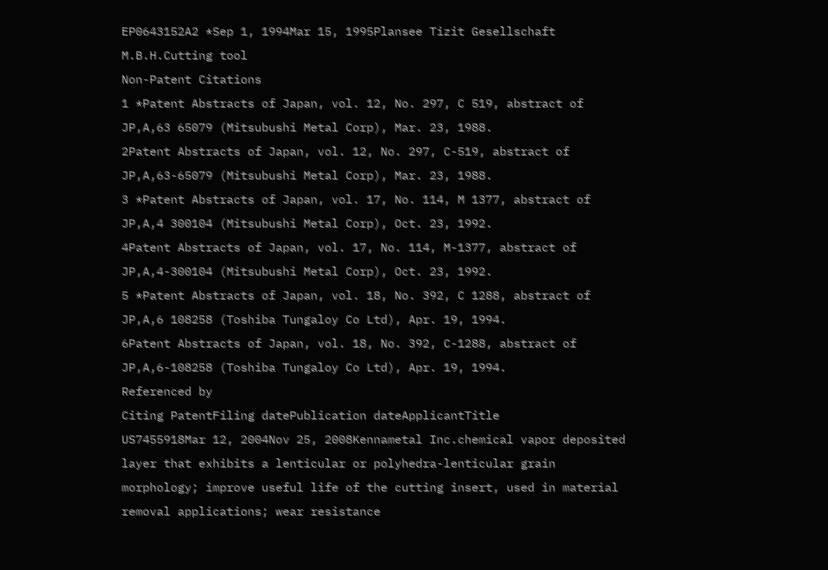EP0643152A2 *Sep 1, 1994Mar 15, 1995Plansee Tizit Gesellschaft M.B.H.Cutting tool
Non-Patent Citations
1 *Patent Abstracts of Japan, vol. 12, No. 297, C 519, abstract of JP,A,63 65079 (Mitsubushi Metal Corp), Mar. 23, 1988.
2Patent Abstracts of Japan, vol. 12, No. 297, C-519, abstract of JP,A,63-65079 (Mitsubushi Metal Corp), Mar. 23, 1988.
3 *Patent Abstracts of Japan, vol. 17, No. 114, M 1377, abstract of JP,A,4 300104 (Mitsubushi Metal Corp), Oct. 23, 1992.
4Patent Abstracts of Japan, vol. 17, No. 114, M-1377, abstract of JP,A,4-300104 (Mitsubushi Metal Corp), Oct. 23, 1992.
5 *Patent Abstracts of Japan, vol. 18, No. 392, C 1288, abstract of JP,A,6 108258 (Toshiba Tungaloy Co Ltd), Apr. 19, 1994.
6Patent Abstracts of Japan, vol. 18, No. 392, C-1288, abstract of JP,A,6-108258 (Toshiba Tungaloy Co Ltd), Apr. 19, 1994.
Referenced by
Citing PatentFiling datePublication dateApplicantTitle
US7455918Mar 12, 2004Nov 25, 2008Kennametal Inc.chemical vapor deposited layer that exhibits a lenticular or polyhedra-lenticular grain morphology; improve useful life of the cutting insert, used in material removal applications; wear resistance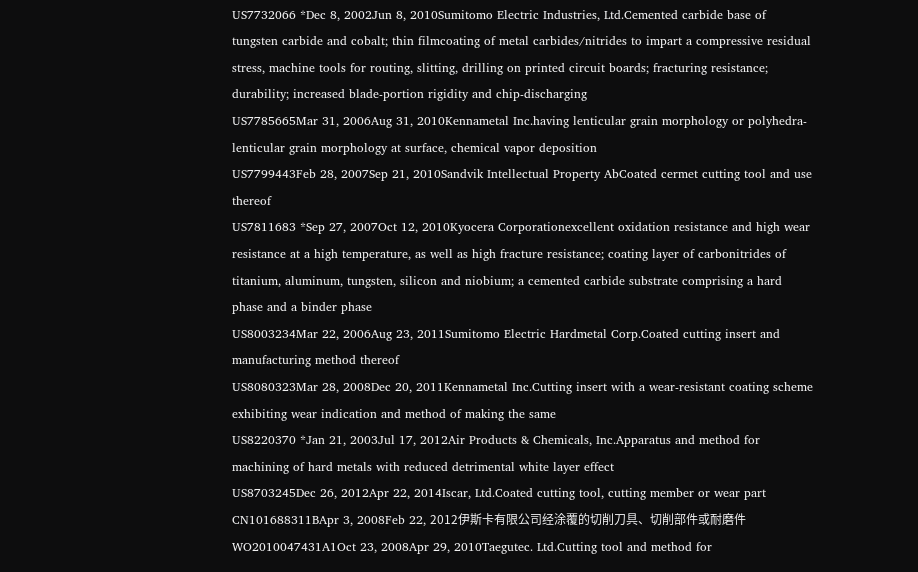US7732066 *Dec 8, 2002Jun 8, 2010Sumitomo Electric Industries, Ltd.Cemented carbide base of tungsten carbide and cobalt; thin filmcoating of metal carbides/nitrides to impart a compressive residual stress, machine tools for routing, slitting, drilling on printed circuit boards; fracturing resistance; durability; increased blade-portion rigidity and chip-discharging
US7785665Mar 31, 2006Aug 31, 2010Kennametal Inc.having lenticular grain morphology or polyhedra-lenticular grain morphology at surface, chemical vapor deposition
US7799443Feb 28, 2007Sep 21, 2010Sandvik Intellectual Property AbCoated cermet cutting tool and use thereof
US7811683 *Sep 27, 2007Oct 12, 2010Kyocera Corporationexcellent oxidation resistance and high wear resistance at a high temperature, as well as high fracture resistance; coating layer of carbonitrides of titanium, aluminum, tungsten, silicon and niobium; a cemented carbide substrate comprising a hard phase and a binder phase
US8003234Mar 22, 2006Aug 23, 2011Sumitomo Electric Hardmetal Corp.Coated cutting insert and manufacturing method thereof
US8080323Mar 28, 2008Dec 20, 2011Kennametal Inc.Cutting insert with a wear-resistant coating scheme exhibiting wear indication and method of making the same
US8220370 *Jan 21, 2003Jul 17, 2012Air Products & Chemicals, Inc.Apparatus and method for machining of hard metals with reduced detrimental white layer effect
US8703245Dec 26, 2012Apr 22, 2014Iscar, Ltd.Coated cutting tool, cutting member or wear part
CN101688311BApr 3, 2008Feb 22, 2012伊斯卡有限公司经涂覆的切削刀具、切削部件或耐磨件
WO2010047431A1Oct 23, 2008Apr 29, 2010Taegutec. Ltd.Cutting tool and method for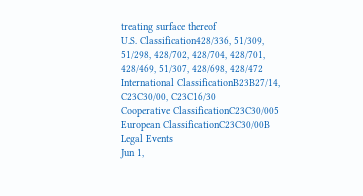treating surface thereof
U.S. Classification428/336, 51/309, 51/298, 428/702, 428/704, 428/701, 428/469, 51/307, 428/698, 428/472
International ClassificationB23B27/14, C23C30/00, C23C16/30
Cooperative ClassificationC23C30/005
European ClassificationC23C30/00B
Legal Events
Jun 1,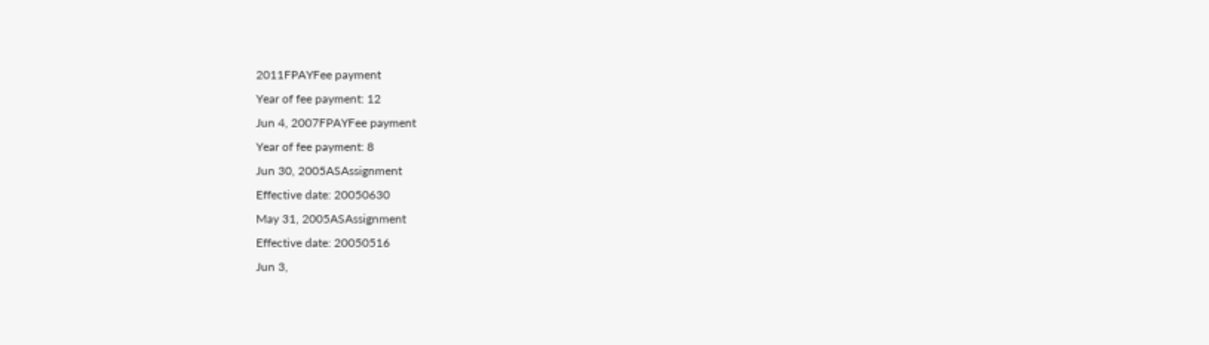2011FPAYFee payment
Year of fee payment: 12
Jun 4, 2007FPAYFee payment
Year of fee payment: 8
Jun 30, 2005ASAssignment
Effective date: 20050630
May 31, 2005ASAssignment
Effective date: 20050516
Jun 3,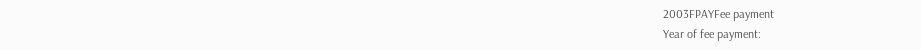2003FPAYFee payment
Year of fee payment: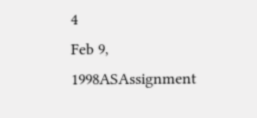4
Feb 9, 1998ASAssignment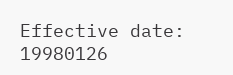Effective date: 19980126